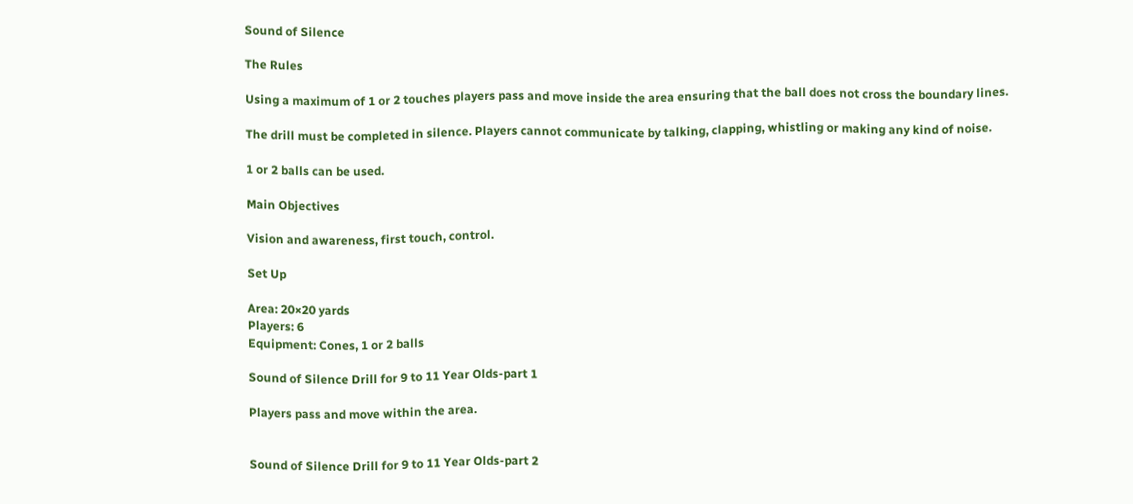Sound of Silence

The Rules

Using a maximum of 1 or 2 touches players pass and move inside the area ensuring that the ball does not cross the boundary lines.

The drill must be completed in silence. Players cannot communicate by talking, clapping, whistling or making any kind of noise.

1 or 2 balls can be used.

Main Objectives

Vision and awareness, first touch, control.

Set Up

Area: 20×20 yards
Players: 6
Equipment: Cones, 1 or 2 balls

Sound of Silence Drill for 9 to 11 Year Olds-part 1

Players pass and move within the area.


Sound of Silence Drill for 9 to 11 Year Olds-part 2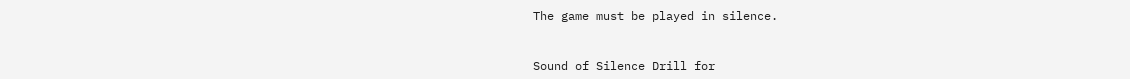The game must be played in silence.


Sound of Silence Drill for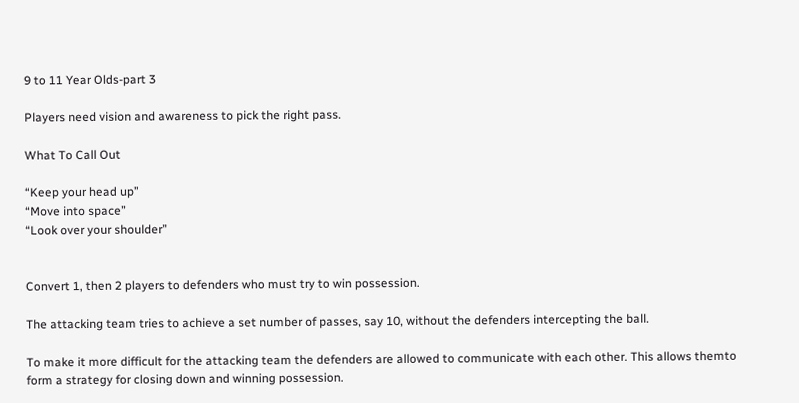9 to 11 Year Olds-part 3

Players need vision and awareness to pick the right pass.

What To Call Out

“Keep your head up”
“Move into space”
“Look over your shoulder”


Convert 1, then 2 players to defenders who must try to win possession.

The attacking team tries to achieve a set number of passes, say 10, without the defenders intercepting the ball.

To make it more difficult for the attacking team the defenders are allowed to communicate with each other. This allows themto form a strategy for closing down and winning possession.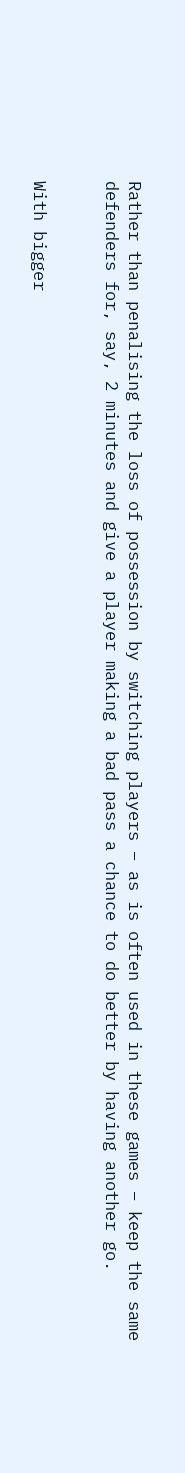Rather than penalising the loss of possession by switching players – as is often used in these games – keep the same defenders for, say, 2 minutes and give a player making a bad pass a chance to do better by having another go.


With bigger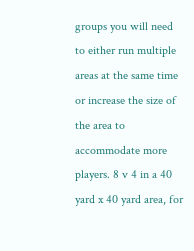groups you will need to either run multiple areas at the same time or increase the size of the area to accommodate more players. 8 v 4 in a 40 yard x 40 yard area, for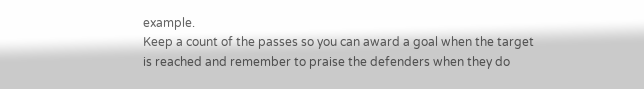example.
Keep a count of the passes so you can award a goal when the target is reached and remember to praise the defenders when they do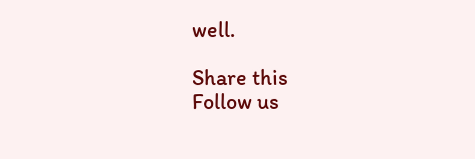well.

Share this
Follow us